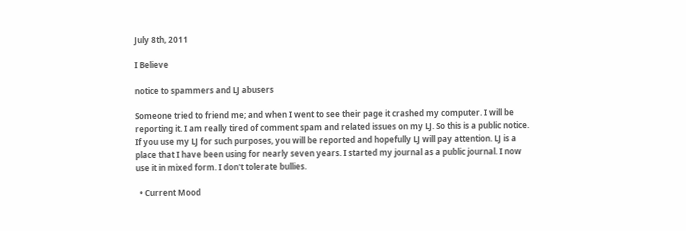July 8th, 2011

I Believe

notice to spammers and LJ abusers

Someone tried to friend me; and when I went to see their page it crashed my computer. I will be reporting it. I am really tired of comment spam and related issues on my LJ. So this is a public notice. If you use my LJ for such purposes, you will be reported and hopefully LJ will pay attention. LJ is a place that I have been using for nearly seven years. I started my journal as a public journal. I now use it in mixed form. I don't tolerate bullies.

  • Current Mood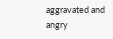aggravated and angry